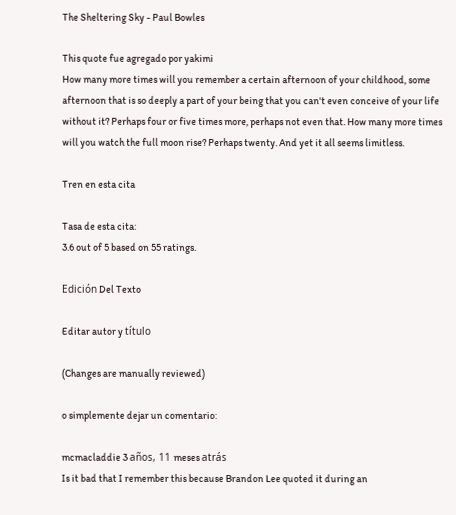The Sheltering Sky - Paul Bowles

This quote fue agregado por yakimi
How many more times will you remember a certain afternoon of your childhood, some afternoon that is so deeply a part of your being that you can't even conceive of your life without it? Perhaps four or five times more, perhaps not even that. How many more times will you watch the full moon rise? Perhaps twenty. And yet it all seems limitless.

Tren en esta cita

Tasa de esta cita:
3.6 out of 5 based on 55 ratings.

Edición Del Texto

Editar autor y título

(Changes are manually reviewed)

o simplemente dejar un comentario:

mcmacladdie 3 años, 11 meses atrás
Is it bad that I remember this because Brandon Lee quoted it during an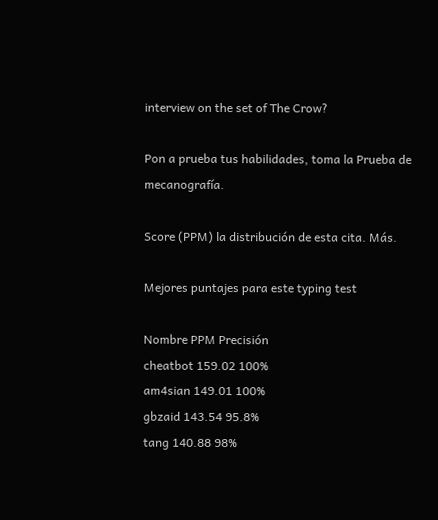interview on the set of The Crow?

Pon a prueba tus habilidades, toma la Prueba de mecanografía.

Score (PPM) la distribución de esta cita. Más.

Mejores puntajes para este typing test

Nombre PPM Precisión
cheatbot 159.02 100%
am4sian 149.01 100%
gbzaid 143.54 95.8%
tang 140.88 98%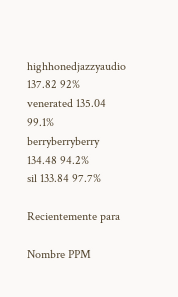highhonedjazzyaudio 137.82 92%
venerated 135.04 99.1%
berryberryberry 134.48 94.2%
sil 133.84 97.7%

Recientemente para

Nombre PPM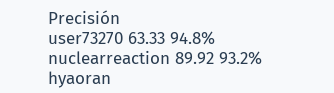Precisión
user73270 63.33 94.8%
nuclearreaction 89.92 93.2%
hyaoran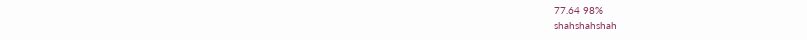77.64 98%
shahshahshah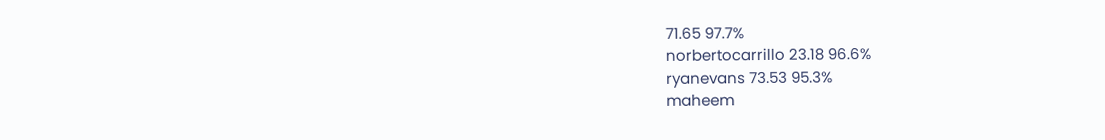71.65 97.7%
norbertocarrillo 23.18 96.6%
ryanevans 73.53 95.3%
maheem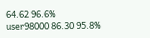64.62 96.6%
user98000 86.30 95.8%